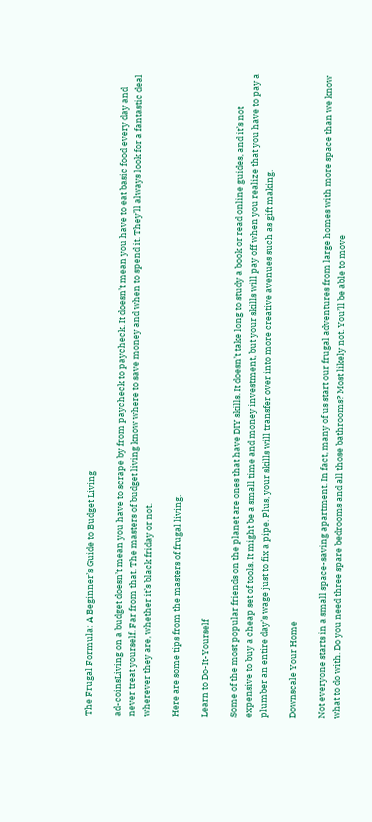The Frugal Formula: A Beginner’s Guide to Budget Living

ad-coinsLiving on a budget doesn’t mean you have to scrape by from paycheck to paycheck. It doesn’t mean you have to eat basic food every day and never treat yourself. Far from that. The masters of budget living know where to save money and when to spend it. They’ll always look for a fantastic deal wherever they are, whether it’s black friday or not.

Here are some tips from the masters of frugal living.

Learn to Do-It-Yourself

Some of the most popular friends on the planet are ones that have DIY skills. It doesn’t take long to study a book or read online guides, and it’s not expensive to buy a cheap set of tools. It might be a small time and money investment, but your skills will pay off when you realize that you have to pay a plumber an entire day’s wage just to fix a pipe. Plus, your skills will transfer over into more creative avenues such as gift making.

Downscale Your Home

Not everyone starts in a small space-saving apartment. In fact, many of us start our frugal adventures from large homes with more space than we know what to do with. Do you need three spare bedrooms and all those bathrooms? Most likely not. You’ll be able to move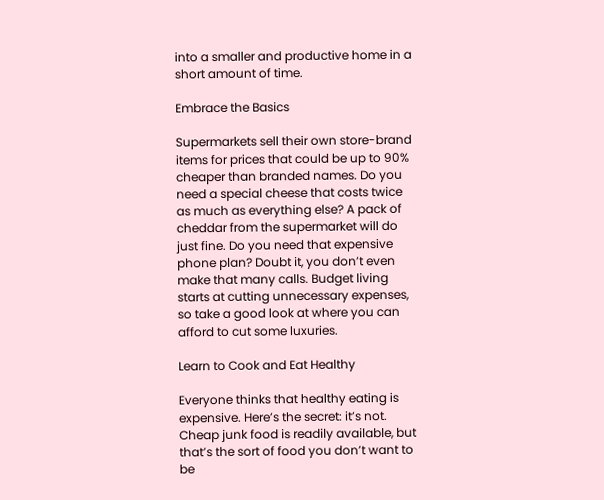into a smaller and productive home in a short amount of time.

Embrace the Basics

Supermarkets sell their own store-brand items for prices that could be up to 90% cheaper than branded names. Do you need a special cheese that costs twice as much as everything else? A pack of cheddar from the supermarket will do just fine. Do you need that expensive phone plan? Doubt it, you don’t even make that many calls. Budget living starts at cutting unnecessary expenses, so take a good look at where you can afford to cut some luxuries.

Learn to Cook and Eat Healthy

Everyone thinks that healthy eating is expensive. Here’s the secret: it’s not. Cheap junk food is readily available, but that’s the sort of food you don’t want to be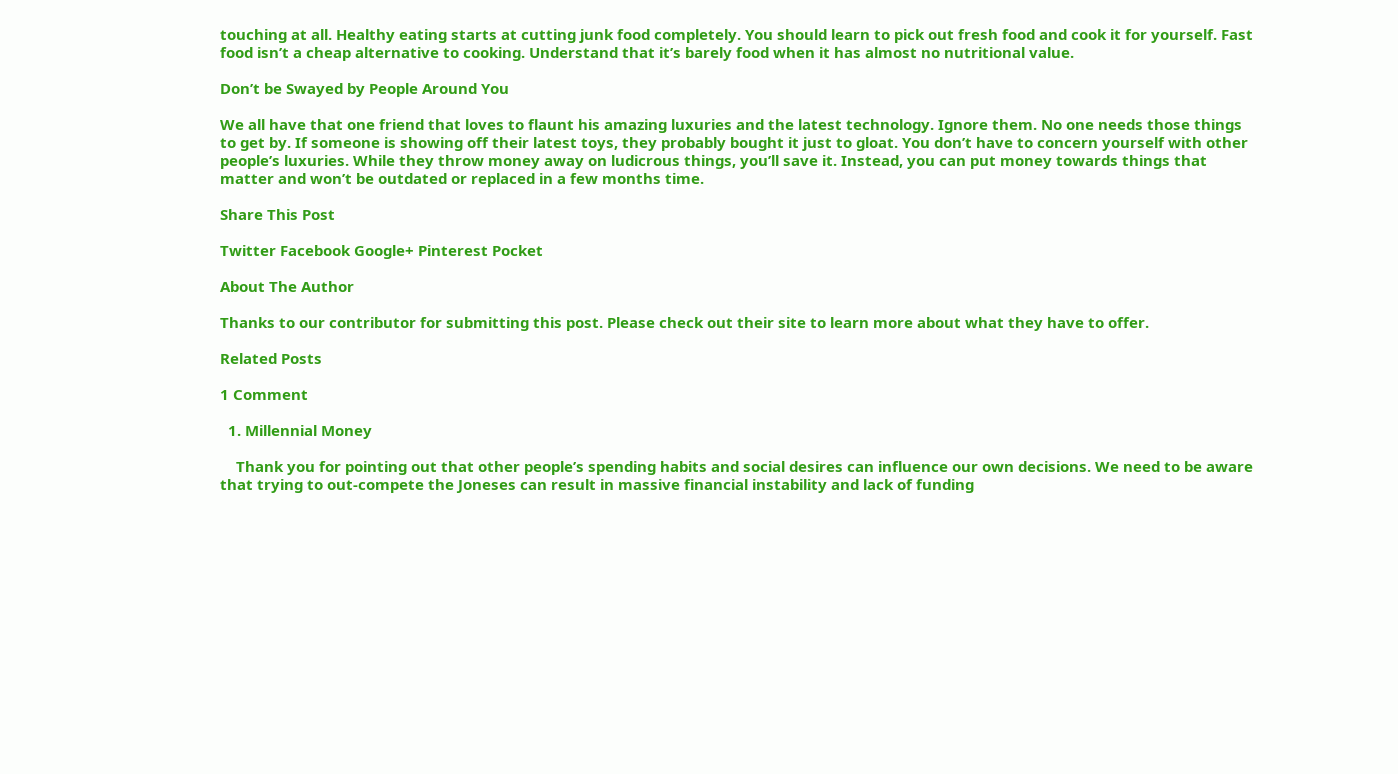touching at all. Healthy eating starts at cutting junk food completely. You should learn to pick out fresh food and cook it for yourself. Fast food isn’t a cheap alternative to cooking. Understand that it’s barely food when it has almost no nutritional value.

Don’t be Swayed by People Around You

We all have that one friend that loves to flaunt his amazing luxuries and the latest technology. Ignore them. No one needs those things to get by. If someone is showing off their latest toys, they probably bought it just to gloat. You don’t have to concern yourself with other people’s luxuries. While they throw money away on ludicrous things, you’ll save it. Instead, you can put money towards things that matter and won’t be outdated or replaced in a few months time.

Share This Post

Twitter Facebook Google+ Pinterest Pocket

About The Author

Thanks to our contributor for submitting this post. Please check out their site to learn more about what they have to offer.

Related Posts

1 Comment

  1. Millennial Money

    Thank you for pointing out that other people’s spending habits and social desires can influence our own decisions. We need to be aware that trying to out-compete the Joneses can result in massive financial instability and lack of funding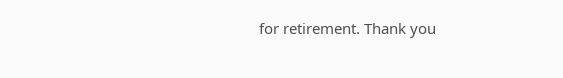for retirement. Thank you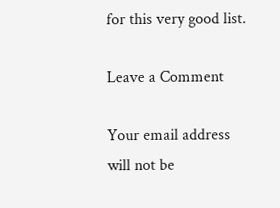for this very good list.

Leave a Comment

Your email address will not be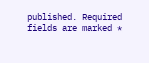published. Required fields are marked *